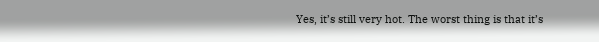Yes, it’s still very hot. The worst thing is that it’s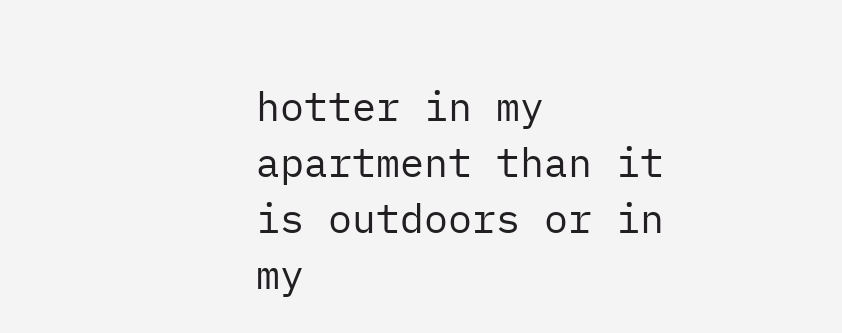hotter in my apartment than it is outdoors or in my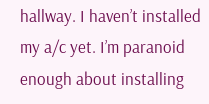hallway. I haven’t installed my a/c yet. I’m paranoid enough about installing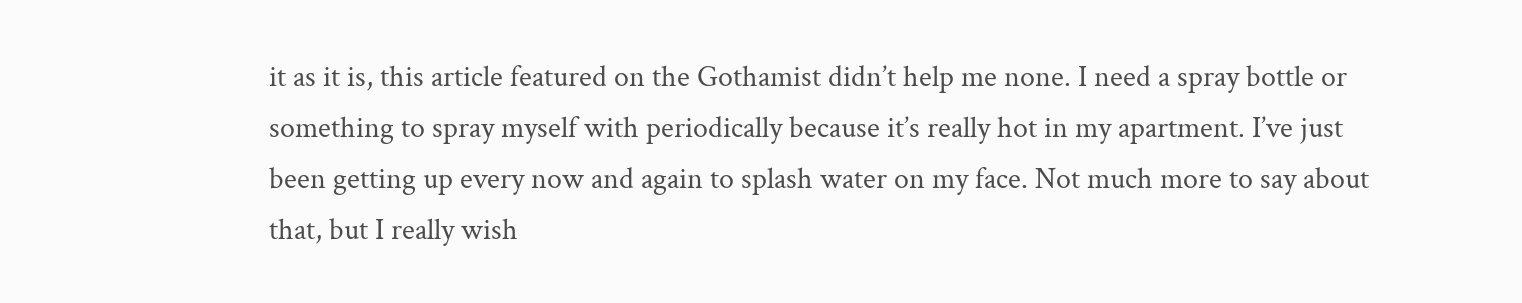it as it is, this article featured on the Gothamist didn’t help me none. I need a spray bottle or something to spray myself with periodically because it’s really hot in my apartment. I’ve just been getting up every now and again to splash water on my face. Not much more to say about that, but I really wish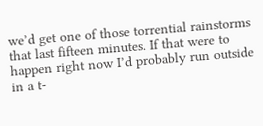we’d get one of those torrential rainstorms that last fifteen minutes. If that were to happen right now I’d probably run outside in a t-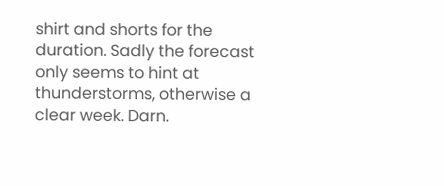shirt and shorts for the duration. Sadly the forecast only seems to hint at thunderstorms, otherwise a clear week. Darn.